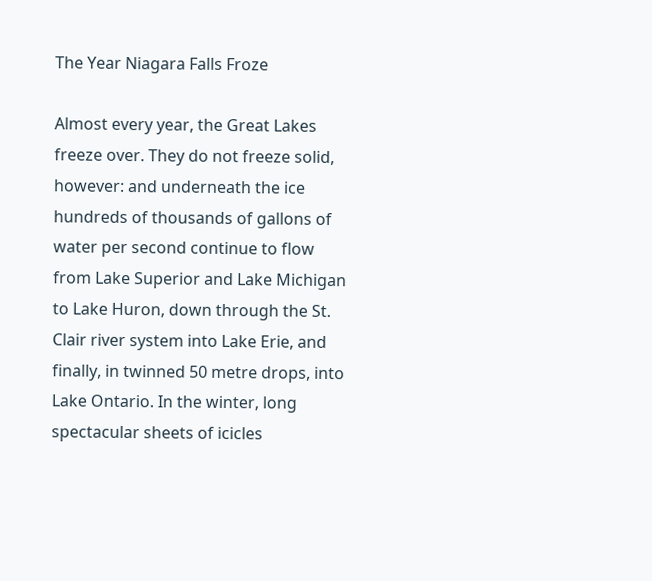The Year Niagara Falls Froze

Almost every year, the Great Lakes freeze over. They do not freeze solid, however: and underneath the ice hundreds of thousands of gallons of water per second continue to flow from Lake Superior and Lake Michigan to Lake Huron, down through the St. Clair river system into Lake Erie, and finally, in twinned 50 metre drops, into Lake Ontario. In the winter, long spectacular sheets of icicles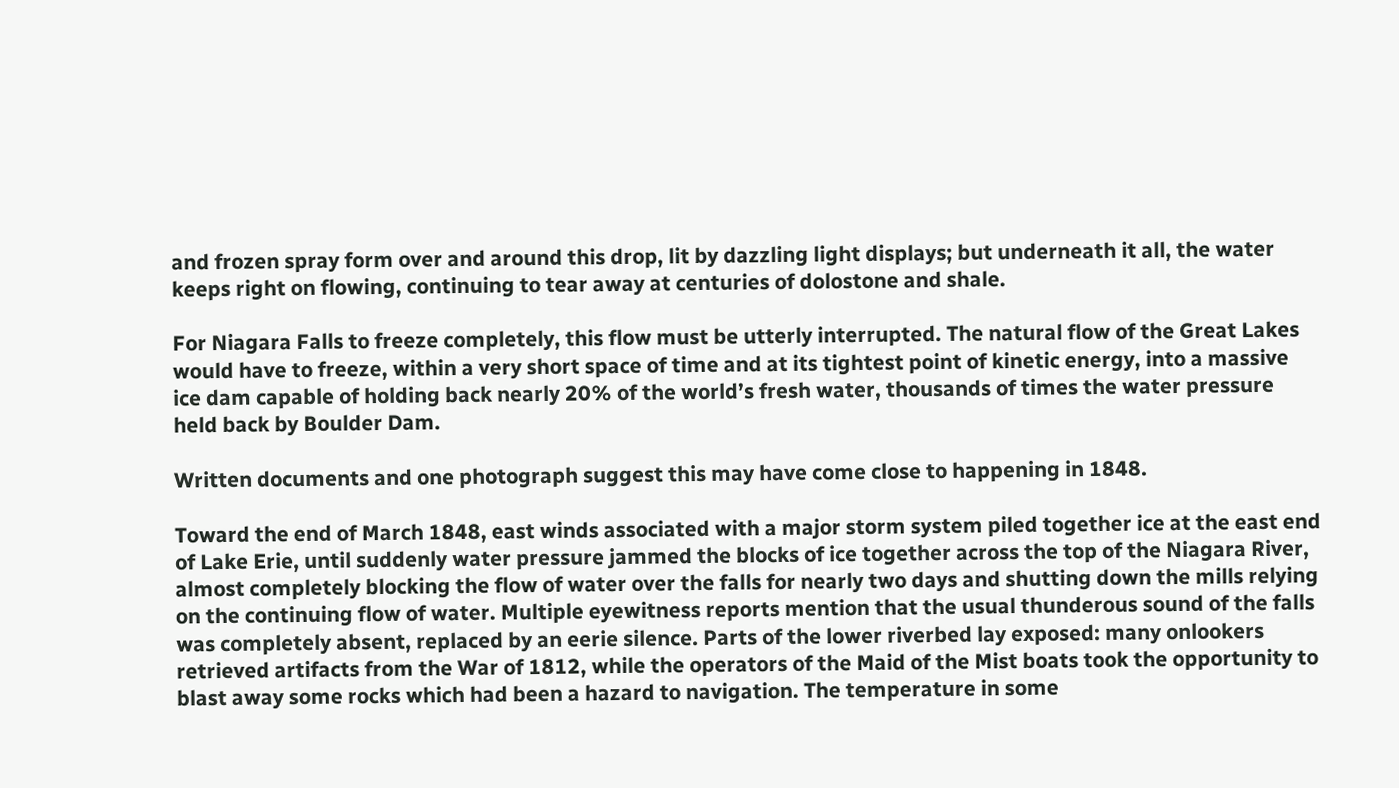and frozen spray form over and around this drop, lit by dazzling light displays; but underneath it all, the water keeps right on flowing, continuing to tear away at centuries of dolostone and shale.

For Niagara Falls to freeze completely, this flow must be utterly interrupted. The natural flow of the Great Lakes would have to freeze, within a very short space of time and at its tightest point of kinetic energy, into a massive ice dam capable of holding back nearly 20% of the world’s fresh water, thousands of times the water pressure held back by Boulder Dam.

Written documents and one photograph suggest this may have come close to happening in 1848.

Toward the end of March 1848, east winds associated with a major storm system piled together ice at the east end of Lake Erie, until suddenly water pressure jammed the blocks of ice together across the top of the Niagara River, almost completely blocking the flow of water over the falls for nearly two days and shutting down the mills relying on the continuing flow of water. Multiple eyewitness reports mention that the usual thunderous sound of the falls was completely absent, replaced by an eerie silence. Parts of the lower riverbed lay exposed: many onlookers retrieved artifacts from the War of 1812, while the operators of the Maid of the Mist boats took the opportunity to blast away some rocks which had been a hazard to navigation. The temperature in some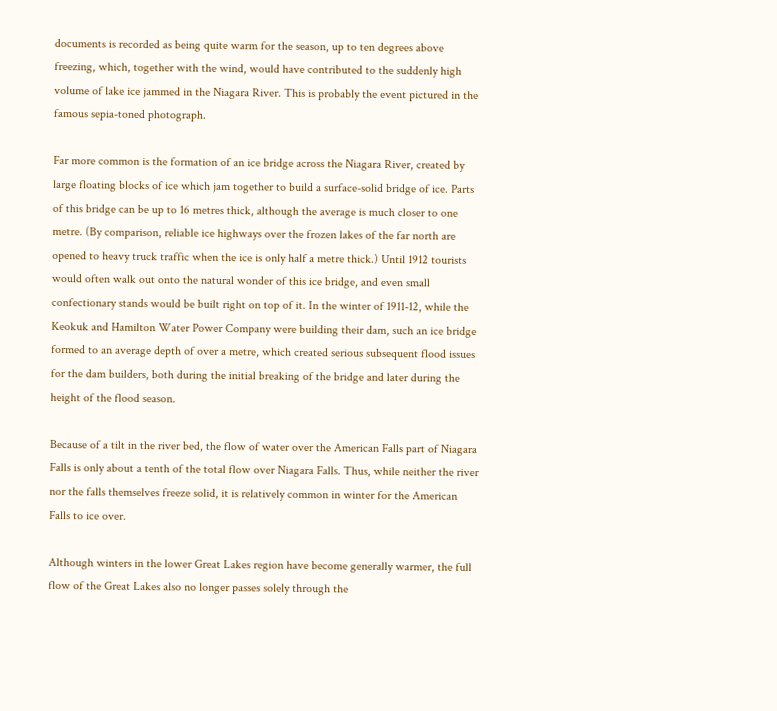documents is recorded as being quite warm for the season, up to ten degrees above freezing, which, together with the wind, would have contributed to the suddenly high volume of lake ice jammed in the Niagara River. This is probably the event pictured in the famous sepia-toned photograph.

Far more common is the formation of an ice bridge across the Niagara River, created by large floating blocks of ice which jam together to build a surface-solid bridge of ice. Parts of this bridge can be up to 16 metres thick, although the average is much closer to one metre. (By comparison, reliable ice highways over the frozen lakes of the far north are opened to heavy truck traffic when the ice is only half a metre thick.) Until 1912 tourists would often walk out onto the natural wonder of this ice bridge, and even small confectionary stands would be built right on top of it. In the winter of 1911-12, while the Keokuk and Hamilton Water Power Company were building their dam, such an ice bridge formed to an average depth of over a metre, which created serious subsequent flood issues for the dam builders, both during the initial breaking of the bridge and later during the height of the flood season.

Because of a tilt in the river bed, the flow of water over the American Falls part of Niagara Falls is only about a tenth of the total flow over Niagara Falls. Thus, while neither the river nor the falls themselves freeze solid, it is relatively common in winter for the American Falls to ice over.

Although winters in the lower Great Lakes region have become generally warmer, the full flow of the Great Lakes also no longer passes solely through the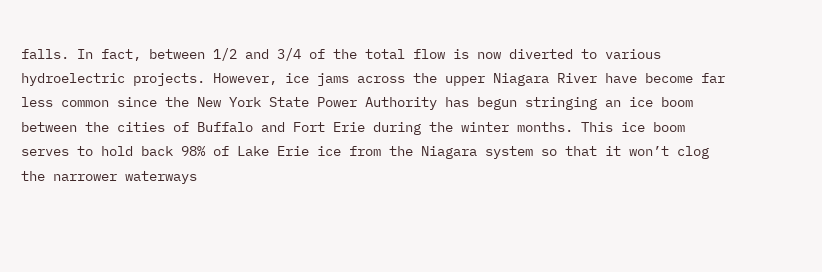falls. In fact, between 1/2 and 3/4 of the total flow is now diverted to various hydroelectric projects. However, ice jams across the upper Niagara River have become far less common since the New York State Power Authority has begun stringing an ice boom between the cities of Buffalo and Fort Erie during the winter months. This ice boom serves to hold back 98% of Lake Erie ice from the Niagara system so that it won’t clog the narrower waterways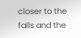closer to the falls and the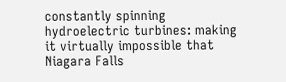constantly spinning hydroelectric turbines: making it virtually impossible that Niagara Falls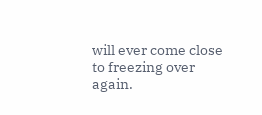will ever come close to freezing over again.